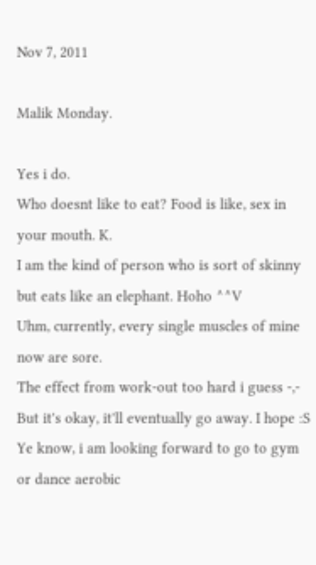Nov 7, 2011

Malik Monday.

Yes i do.
Who doesnt like to eat? Food is like, sex in your mouth. K.
I am the kind of person who is sort of skinny but eats like an elephant. Hoho ^^V
Uhm, currently, every single muscles of mine now are sore.
The effect from work-out too hard i guess -,-
But it's okay, it'll eventually go away. I hope :S
Ye know, i am looking forward to go to gym or dance aerobic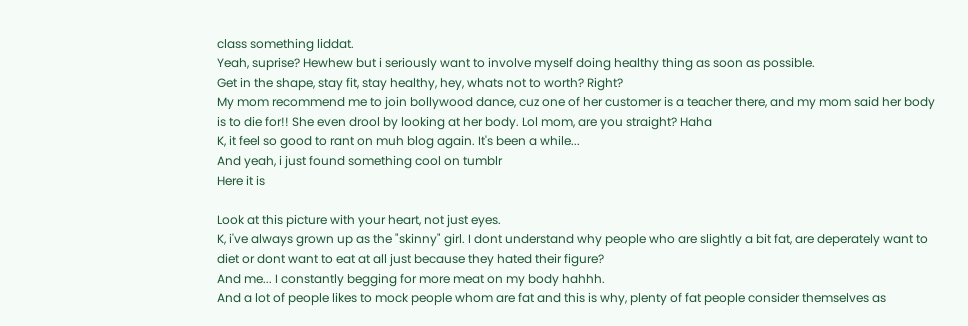class something liddat.
Yeah, suprise? Hewhew but i seriously want to involve myself doing healthy thing as soon as possible.
Get in the shape, stay fit, stay healthy, hey, whats not to worth? Right?
My mom recommend me to join bollywood dance, cuz one of her customer is a teacher there, and my mom said her body is to die for!! She even drool by looking at her body. Lol mom, are you straight? Haha
K, it feel so good to rant on muh blog again. It's been a while...
And yeah, i just found something cool on tumblr
Here it is

Look at this picture with your heart, not just eyes.
K, i've always grown up as the "skinny" girl. I dont understand why people who are slightly a bit fat, are deperately want to diet or dont want to eat at all just because they hated their figure?
And me... I constantly begging for more meat on my body hahhh.
And a lot of people likes to mock people whom are fat and this is why, plenty of fat people consider themselves as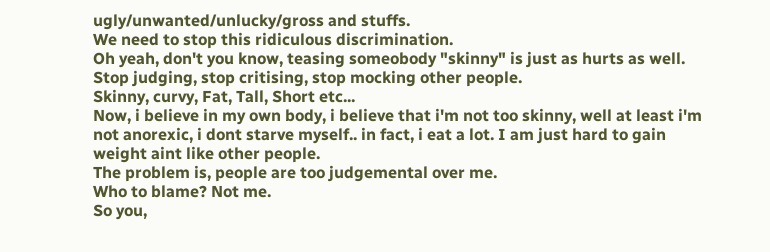ugly/unwanted/unlucky/gross and stuffs.
We need to stop this ridiculous discrimination.
Oh yeah, don't you know, teasing someobody "skinny" is just as hurts as well.
Stop judging, stop critising, stop mocking other people.
Skinny, curvy, Fat, Tall, Short etc...
Now, i believe in my own body, i believe that i'm not too skinny, well at least i'm not anorexic, i dont starve myself.. in fact, i eat a lot. I am just hard to gain weight aint like other people.
The problem is, people are too judgemental over me.
Who to blame? Not me.
So you,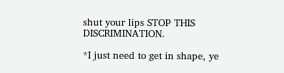shut your lips STOP THIS DISCRIMINATION.

*I just need to get in shape, ye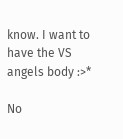know. I want to have the VS angels body :>*

No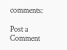comments:

Post a Comment